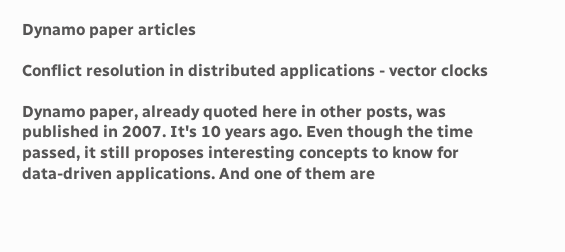Dynamo paper articles

Conflict resolution in distributed applications - vector clocks

Dynamo paper, already quoted here in other posts, was published in 2007. It's 10 years ago. Even though the time passed, it still proposes interesting concepts to know for data-driven applications. And one of them are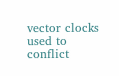vector clocks used to conflict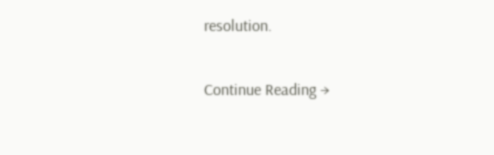resolution.

Continue Reading →